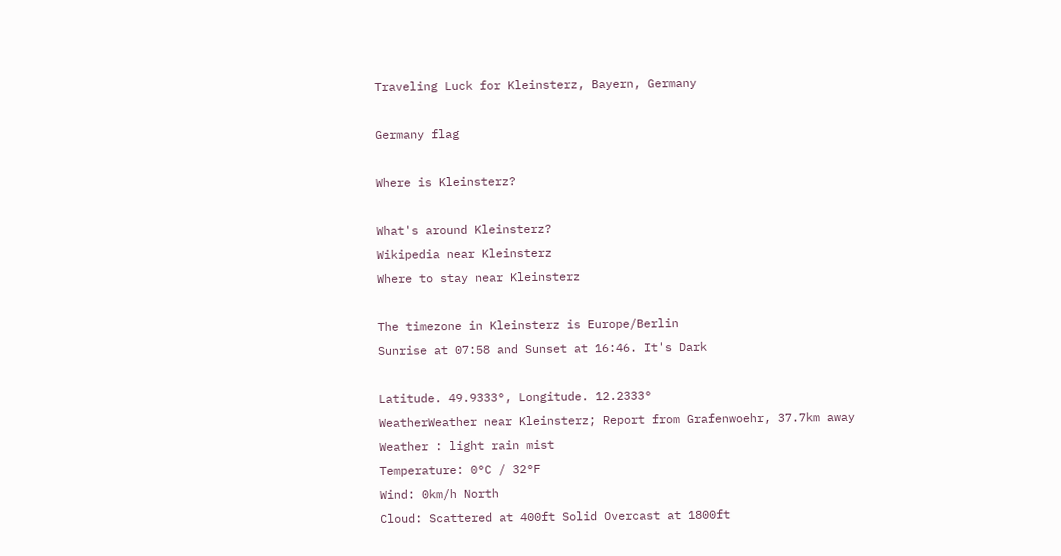Traveling Luck for Kleinsterz, Bayern, Germany

Germany flag

Where is Kleinsterz?

What's around Kleinsterz?
Wikipedia near Kleinsterz
Where to stay near Kleinsterz

The timezone in Kleinsterz is Europe/Berlin
Sunrise at 07:58 and Sunset at 16:46. It's Dark

Latitude. 49.9333°, Longitude. 12.2333°
WeatherWeather near Kleinsterz; Report from Grafenwoehr, 37.7km away
Weather : light rain mist
Temperature: 0°C / 32°F
Wind: 0km/h North
Cloud: Scattered at 400ft Solid Overcast at 1800ft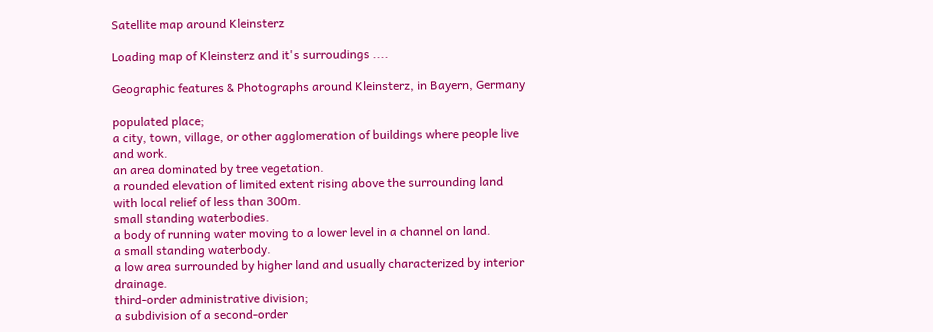Satellite map around Kleinsterz

Loading map of Kleinsterz and it's surroudings ....

Geographic features & Photographs around Kleinsterz, in Bayern, Germany

populated place;
a city, town, village, or other agglomeration of buildings where people live and work.
an area dominated by tree vegetation.
a rounded elevation of limited extent rising above the surrounding land with local relief of less than 300m.
small standing waterbodies.
a body of running water moving to a lower level in a channel on land.
a small standing waterbody.
a low area surrounded by higher land and usually characterized by interior drainage.
third-order administrative division;
a subdivision of a second-order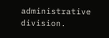administrative division.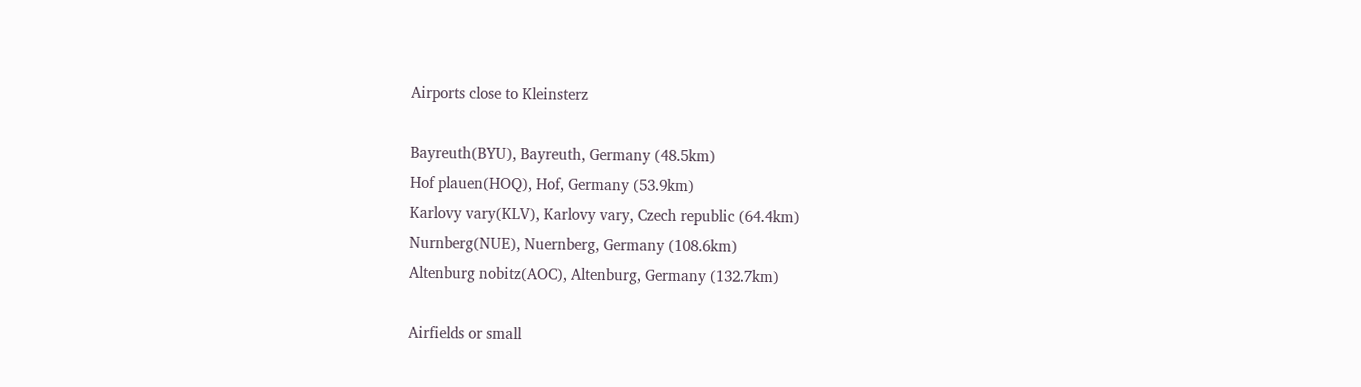Airports close to Kleinsterz

Bayreuth(BYU), Bayreuth, Germany (48.5km)
Hof plauen(HOQ), Hof, Germany (53.9km)
Karlovy vary(KLV), Karlovy vary, Czech republic (64.4km)
Nurnberg(NUE), Nuernberg, Germany (108.6km)
Altenburg nobitz(AOC), Altenburg, Germany (132.7km)

Airfields or small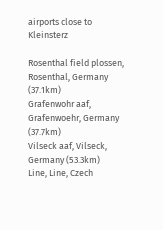airports close to Kleinsterz

Rosenthal field plossen, Rosenthal, Germany (37.1km)
Grafenwohr aaf, Grafenwoehr, Germany (37.7km)
Vilseck aaf, Vilseck, Germany (53.3km)
Line, Line, Czech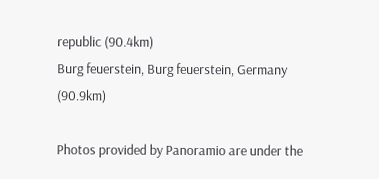republic (90.4km)
Burg feuerstein, Burg feuerstein, Germany (90.9km)

Photos provided by Panoramio are under the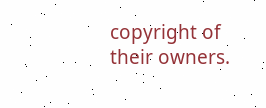copyright of their owners.